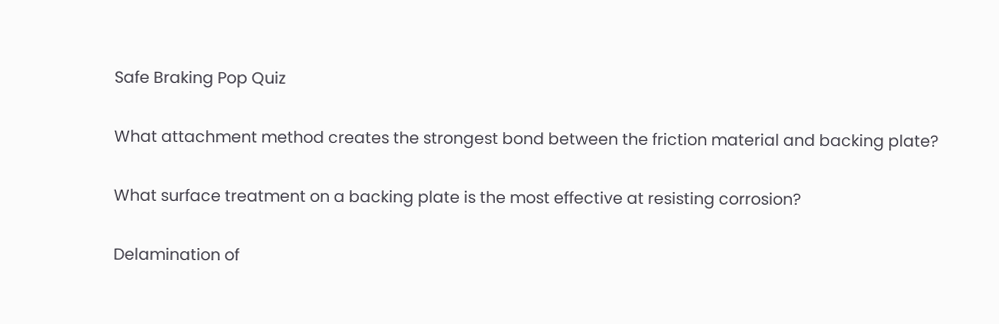Safe Braking Pop Quiz

What attachment method creates the strongest bond between the friction material and backing plate?

What surface treatment on a backing plate is the most effective at resisting corrosion?

Delamination of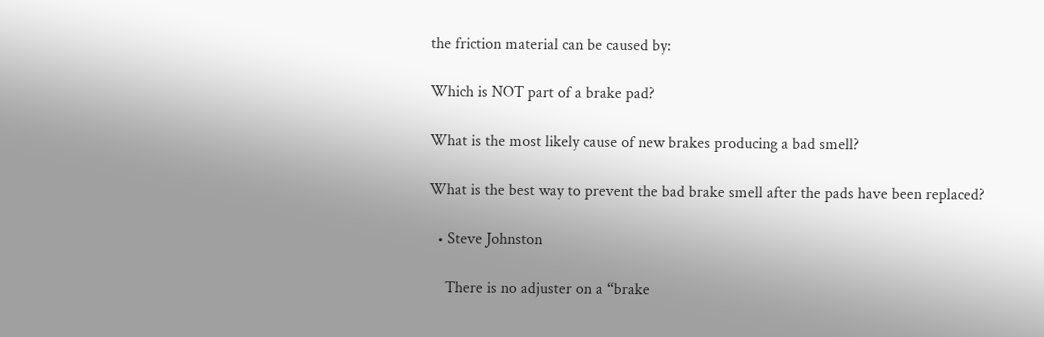the friction material can be caused by:

Which is NOT part of a brake pad?

What is the most likely cause of new brakes producing a bad smell?

What is the best way to prevent the bad brake smell after the pads have been replaced?

  • Steve Johnston

    There is no adjuster on a “brake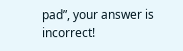pad”, your answer is incorrect!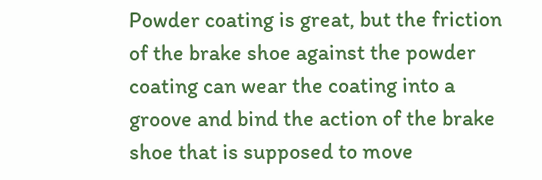Powder coating is great, but the friction of the brake shoe against the powder coating can wear the coating into a groove and bind the action of the brake shoe that is supposed to move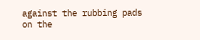against the rubbing pads on the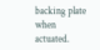backing plate when actuated.